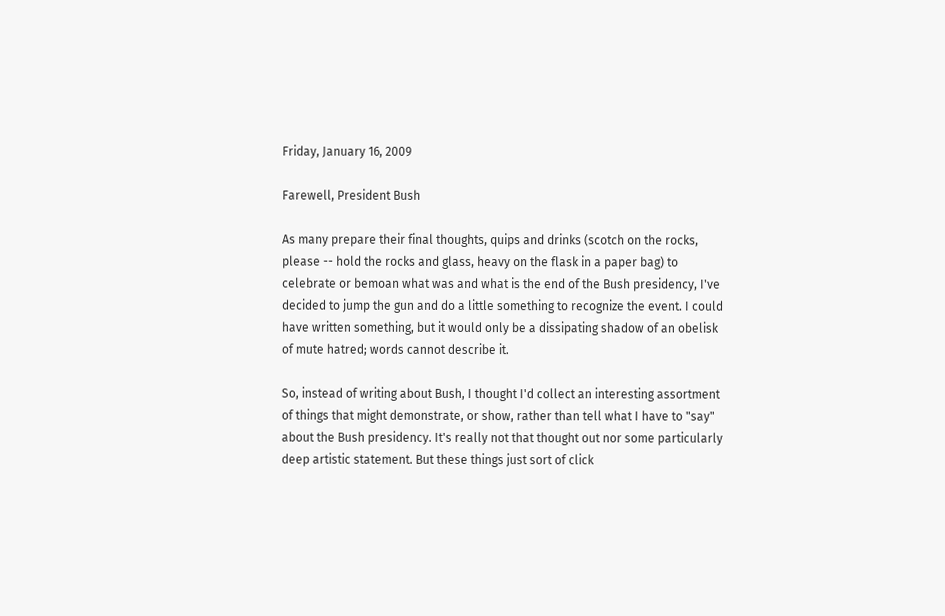Friday, January 16, 2009

Farewell, President Bush

As many prepare their final thoughts, quips and drinks (scotch on the rocks, please -- hold the rocks and glass, heavy on the flask in a paper bag) to celebrate or bemoan what was and what is the end of the Bush presidency, I've decided to jump the gun and do a little something to recognize the event. I could have written something, but it would only be a dissipating shadow of an obelisk of mute hatred; words cannot describe it.

So, instead of writing about Bush, I thought I'd collect an interesting assortment of things that might demonstrate, or show, rather than tell what I have to "say" about the Bush presidency. It's really not that thought out nor some particularly deep artistic statement. But these things just sort of click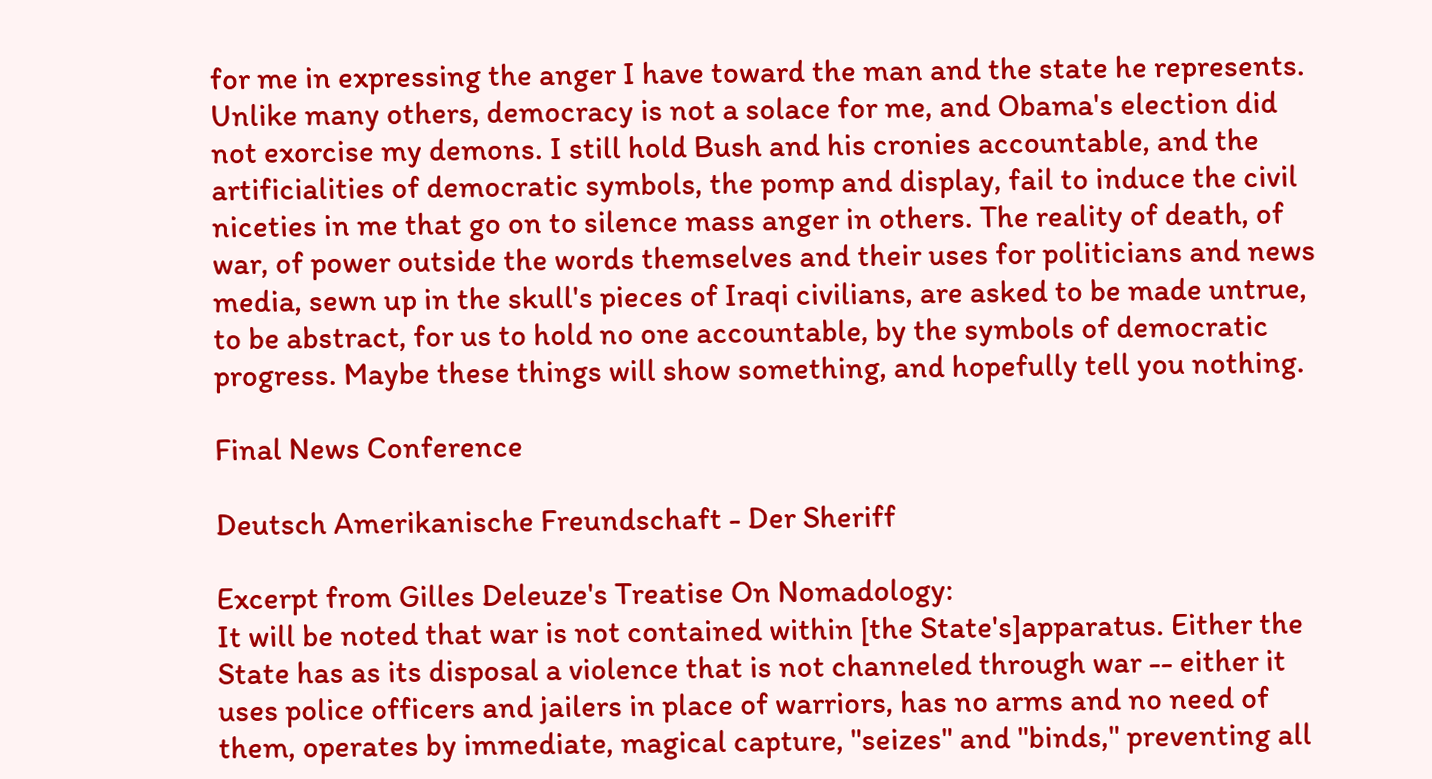for me in expressing the anger I have toward the man and the state he represents. Unlike many others, democracy is not a solace for me, and Obama's election did not exorcise my demons. I still hold Bush and his cronies accountable, and the artificialities of democratic symbols, the pomp and display, fail to induce the civil niceties in me that go on to silence mass anger in others. The reality of death, of war, of power outside the words themselves and their uses for politicians and news media, sewn up in the skull's pieces of Iraqi civilians, are asked to be made untrue, to be abstract, for us to hold no one accountable, by the symbols of democratic progress. Maybe these things will show something, and hopefully tell you nothing.

Final News Conference

Deutsch Amerikanische Freundschaft - Der Sheriff

Excerpt from Gilles Deleuze's Treatise On Nomadology:
It will be noted that war is not contained within [the State's]apparatus. Either the State has as its disposal a violence that is not channeled through war -- either it uses police officers and jailers in place of warriors, has no arms and no need of them, operates by immediate, magical capture, "seizes" and "binds," preventing all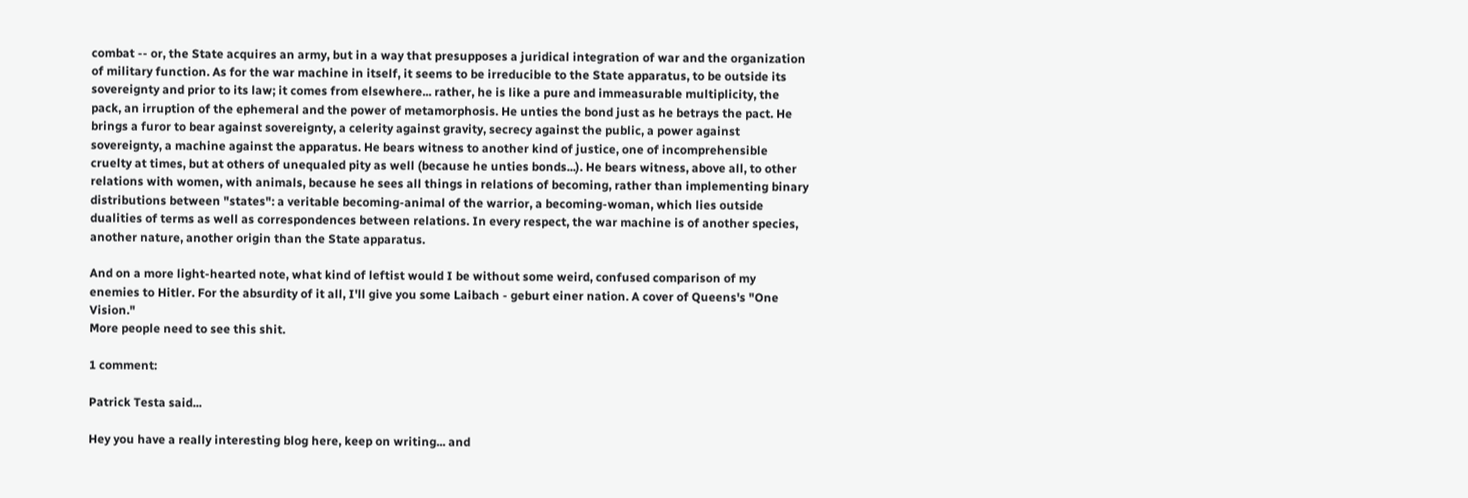combat -- or, the State acquires an army, but in a way that presupposes a juridical integration of war and the organization of military function. As for the war machine in itself, it seems to be irreducible to the State apparatus, to be outside its sovereignty and prior to its law; it comes from elsewhere... rather, he is like a pure and immeasurable multiplicity, the pack, an irruption of the ephemeral and the power of metamorphosis. He unties the bond just as he betrays the pact. He brings a furor to bear against sovereignty, a celerity against gravity, secrecy against the public, a power against sovereignty, a machine against the apparatus. He bears witness to another kind of justice, one of incomprehensible cruelty at times, but at others of unequaled pity as well (because he unties bonds...). He bears witness, above all, to other relations with women, with animals, because he sees all things in relations of becoming, rather than implementing binary distributions between "states": a veritable becoming-animal of the warrior, a becoming-woman, which lies outside dualities of terms as well as correspondences between relations. In every respect, the war machine is of another species, another nature, another origin than the State apparatus.

And on a more light-hearted note, what kind of leftist would I be without some weird, confused comparison of my enemies to Hitler. For the absurdity of it all, I'll give you some Laibach - geburt einer nation. A cover of Queens's "One Vision."
More people need to see this shit.

1 comment:

Patrick Testa said...

Hey you have a really interesting blog here, keep on writing... and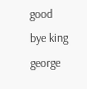good bye king george